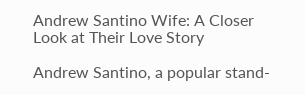Andrew Santino Wife: A Closer Look at Their Love Story

Andrew Santino, a popular stand-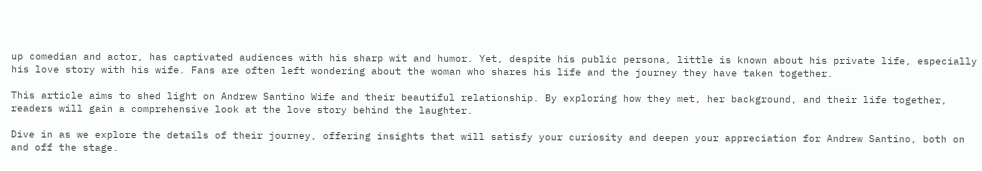up comedian and actor, has captivated audiences with his sharp wit and humor. Yet, despite his public persona, little is known about his private life, especially his love story with his wife. Fans are often left wondering about the woman who shares his life and the journey they have taken together.

This article aims to shed light on Andrew Santino Wife and their beautiful relationship. By exploring how they met, her background, and their life together, readers will gain a comprehensive look at the love story behind the laughter.

Dive in as we explore the details of their journey, offering insights that will satisfy your curiosity and deepen your appreciation for Andrew Santino, both on and off the stage.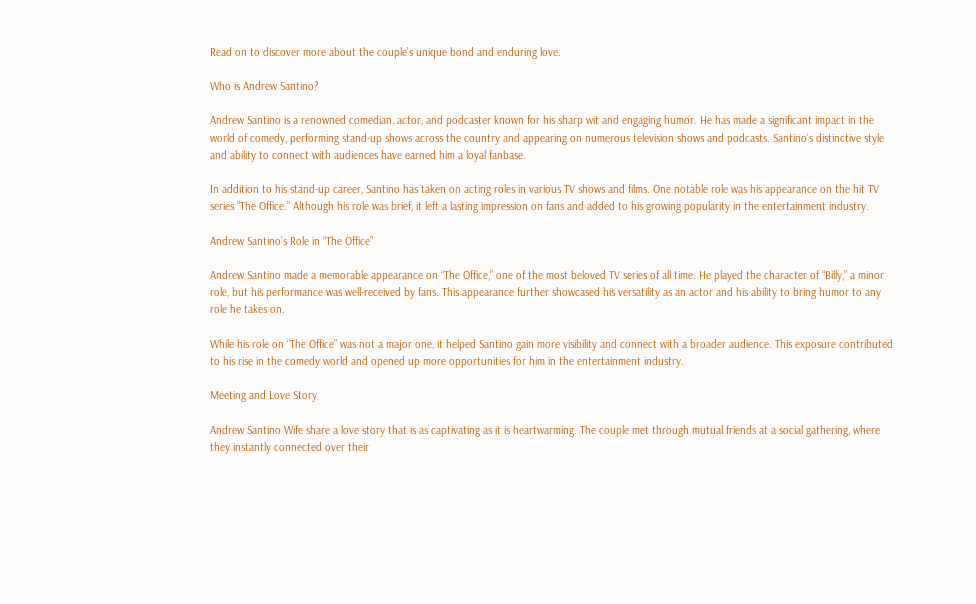Read on to discover more about the couple’s unique bond and enduring love.

Who is Andrew Santino?

Andrew Santino is a renowned comedian, actor, and podcaster known for his sharp wit and engaging humor. He has made a significant impact in the world of comedy, performing stand-up shows across the country and appearing on numerous television shows and podcasts. Santino’s distinctive style and ability to connect with audiences have earned him a loyal fanbase.

In addition to his stand-up career, Santino has taken on acting roles in various TV shows and films. One notable role was his appearance on the hit TV series “The Office.” Although his role was brief, it left a lasting impression on fans and added to his growing popularity in the entertainment industry.

Andrew Santino’s Role in “The Office”

Andrew Santino made a memorable appearance on “The Office,” one of the most beloved TV series of all time. He played the character of “Billy,” a minor role, but his performance was well-received by fans. This appearance further showcased his versatility as an actor and his ability to bring humor to any role he takes on.

While his role on “The Office” was not a major one, it helped Santino gain more visibility and connect with a broader audience. This exposure contributed to his rise in the comedy world and opened up more opportunities for him in the entertainment industry.

Meeting and Love Story

Andrew Santino Wife share a love story that is as captivating as it is heartwarming. The couple met through mutual friends at a social gathering, where they instantly connected over their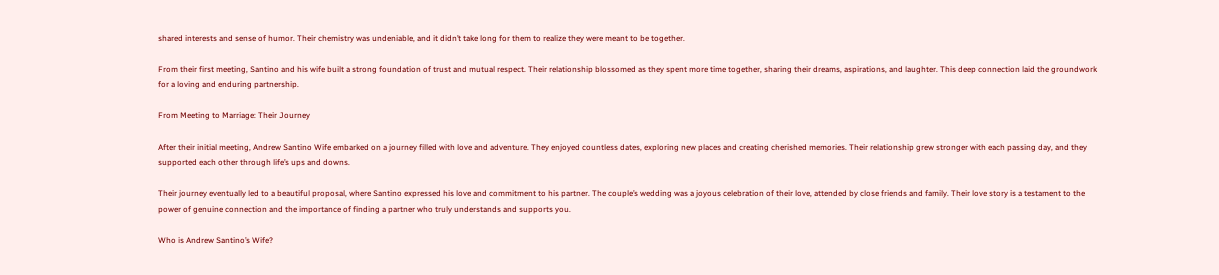shared interests and sense of humor. Their chemistry was undeniable, and it didn’t take long for them to realize they were meant to be together.

From their first meeting, Santino and his wife built a strong foundation of trust and mutual respect. Their relationship blossomed as they spent more time together, sharing their dreams, aspirations, and laughter. This deep connection laid the groundwork for a loving and enduring partnership.

From Meeting to Marriage: Their Journey

After their initial meeting, Andrew Santino Wife embarked on a journey filled with love and adventure. They enjoyed countless dates, exploring new places and creating cherished memories. Their relationship grew stronger with each passing day, and they supported each other through life’s ups and downs.

Their journey eventually led to a beautiful proposal, where Santino expressed his love and commitment to his partner. The couple’s wedding was a joyous celebration of their love, attended by close friends and family. Their love story is a testament to the power of genuine connection and the importance of finding a partner who truly understands and supports you.

Who is Andrew Santino’s Wife?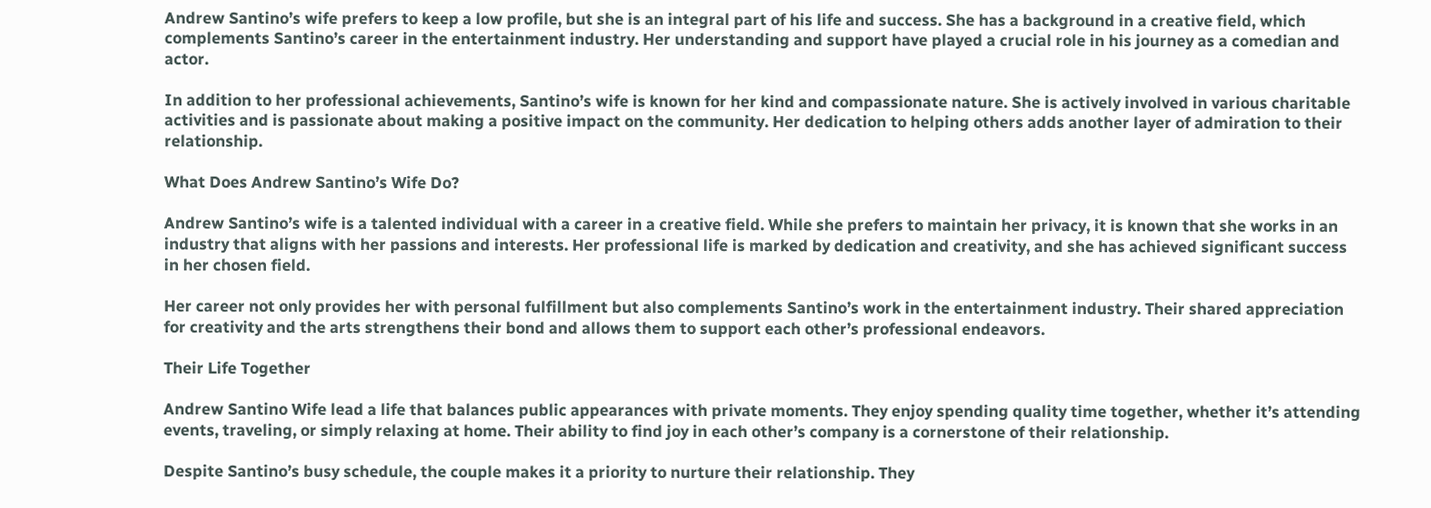Andrew Santino’s wife prefers to keep a low profile, but she is an integral part of his life and success. She has a background in a creative field, which complements Santino’s career in the entertainment industry. Her understanding and support have played a crucial role in his journey as a comedian and actor.

In addition to her professional achievements, Santino’s wife is known for her kind and compassionate nature. She is actively involved in various charitable activities and is passionate about making a positive impact on the community. Her dedication to helping others adds another layer of admiration to their relationship.

What Does Andrew Santino’s Wife Do?

Andrew Santino’s wife is a talented individual with a career in a creative field. While she prefers to maintain her privacy, it is known that she works in an industry that aligns with her passions and interests. Her professional life is marked by dedication and creativity, and she has achieved significant success in her chosen field.

Her career not only provides her with personal fulfillment but also complements Santino’s work in the entertainment industry. Their shared appreciation for creativity and the arts strengthens their bond and allows them to support each other’s professional endeavors.

Their Life Together

Andrew Santino Wife lead a life that balances public appearances with private moments. They enjoy spending quality time together, whether it’s attending events, traveling, or simply relaxing at home. Their ability to find joy in each other’s company is a cornerstone of their relationship.

Despite Santino’s busy schedule, the couple makes it a priority to nurture their relationship. They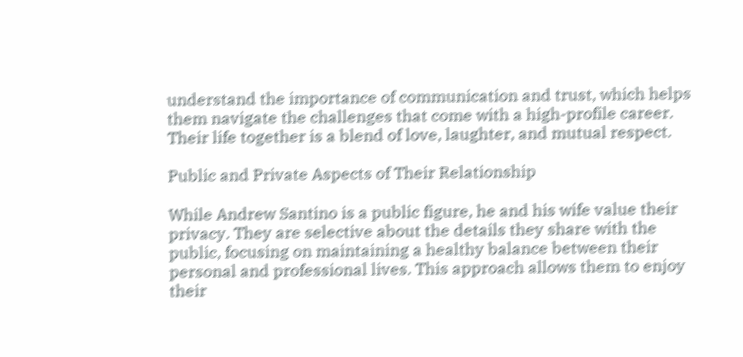understand the importance of communication and trust, which helps them navigate the challenges that come with a high-profile career. Their life together is a blend of love, laughter, and mutual respect.

Public and Private Aspects of Their Relationship

While Andrew Santino is a public figure, he and his wife value their privacy. They are selective about the details they share with the public, focusing on maintaining a healthy balance between their personal and professional lives. This approach allows them to enjoy their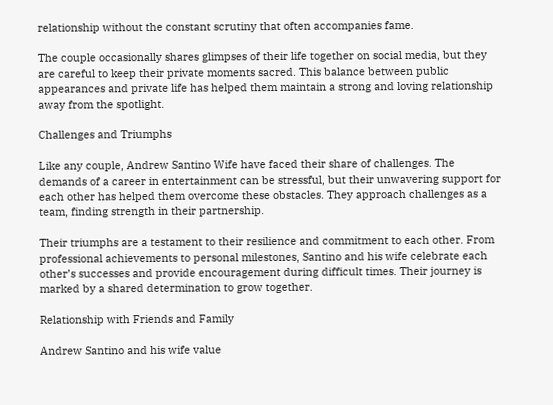relationship without the constant scrutiny that often accompanies fame.

The couple occasionally shares glimpses of their life together on social media, but they are careful to keep their private moments sacred. This balance between public appearances and private life has helped them maintain a strong and loving relationship away from the spotlight.

Challenges and Triumphs

Like any couple, Andrew Santino Wife have faced their share of challenges. The demands of a career in entertainment can be stressful, but their unwavering support for each other has helped them overcome these obstacles. They approach challenges as a team, finding strength in their partnership.

Their triumphs are a testament to their resilience and commitment to each other. From professional achievements to personal milestones, Santino and his wife celebrate each other’s successes and provide encouragement during difficult times. Their journey is marked by a shared determination to grow together.

Relationship with Friends and Family

Andrew Santino and his wife value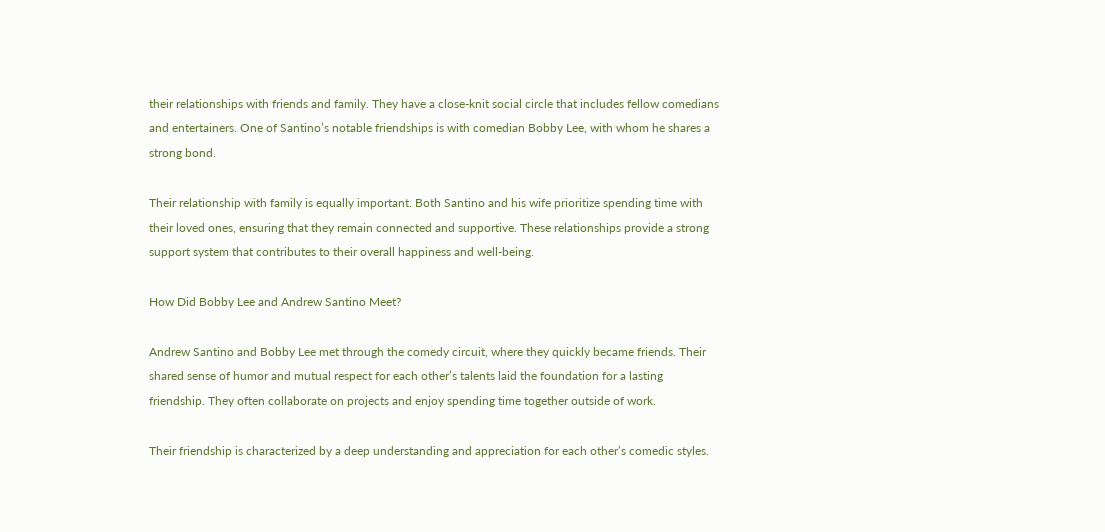their relationships with friends and family. They have a close-knit social circle that includes fellow comedians and entertainers. One of Santino’s notable friendships is with comedian Bobby Lee, with whom he shares a strong bond.

Their relationship with family is equally important. Both Santino and his wife prioritize spending time with their loved ones, ensuring that they remain connected and supportive. These relationships provide a strong support system that contributes to their overall happiness and well-being.

How Did Bobby Lee and Andrew Santino Meet?

Andrew Santino and Bobby Lee met through the comedy circuit, where they quickly became friends. Their shared sense of humor and mutual respect for each other’s talents laid the foundation for a lasting friendship. They often collaborate on projects and enjoy spending time together outside of work.

Their friendship is characterized by a deep understanding and appreciation for each other’s comedic styles.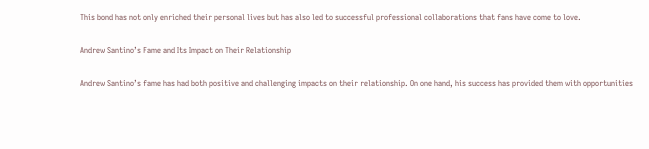This bond has not only enriched their personal lives but has also led to successful professional collaborations that fans have come to love.

Andrew Santino’s Fame and Its Impact on Their Relationship

Andrew Santino’s fame has had both positive and challenging impacts on their relationship. On one hand, his success has provided them with opportunities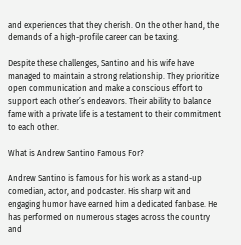and experiences that they cherish. On the other hand, the demands of a high-profile career can be taxing.

Despite these challenges, Santino and his wife have managed to maintain a strong relationship. They prioritize open communication and make a conscious effort to support each other’s endeavors. Their ability to balance fame with a private life is a testament to their commitment to each other.

What is Andrew Santino Famous For?

Andrew Santino is famous for his work as a stand-up comedian, actor, and podcaster. His sharp wit and engaging humor have earned him a dedicated fanbase. He has performed on numerous stages across the country and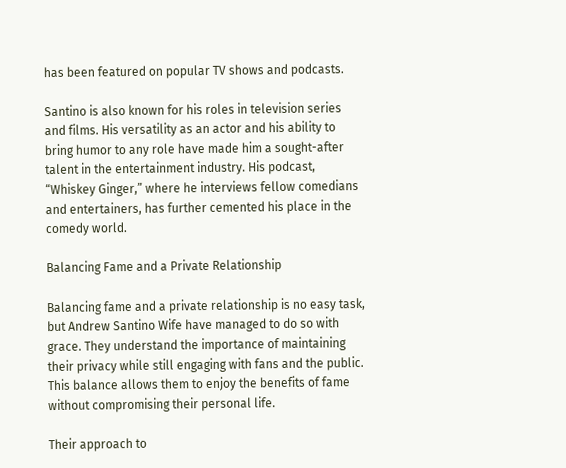has been featured on popular TV shows and podcasts.

Santino is also known for his roles in television series and films. His versatility as an actor and his ability to bring humor to any role have made him a sought-after talent in the entertainment industry. His podcast, “Whiskey Ginger,” where he interviews fellow comedians and entertainers, has further cemented his place in the comedy world.

Balancing Fame and a Private Relationship

Balancing fame and a private relationship is no easy task, but Andrew Santino Wife have managed to do so with grace. They understand the importance of maintaining their privacy while still engaging with fans and the public. This balance allows them to enjoy the benefits of fame without compromising their personal life.

Their approach to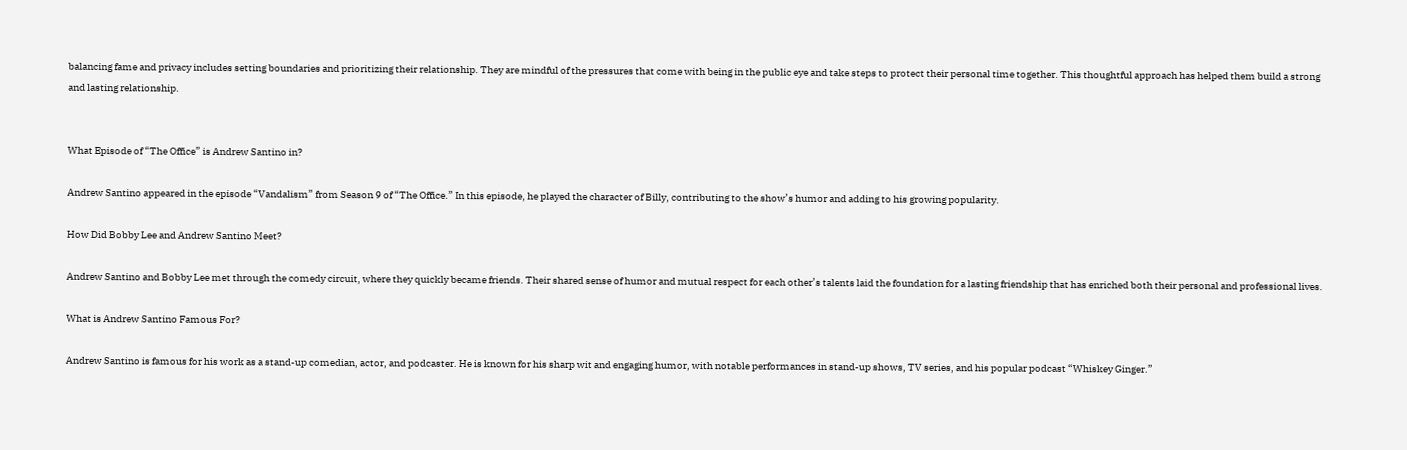balancing fame and privacy includes setting boundaries and prioritizing their relationship. They are mindful of the pressures that come with being in the public eye and take steps to protect their personal time together. This thoughtful approach has helped them build a strong and lasting relationship.


What Episode of “The Office” is Andrew Santino in?

Andrew Santino appeared in the episode “Vandalism” from Season 9 of “The Office.” In this episode, he played the character of Billy, contributing to the show’s humor and adding to his growing popularity.

How Did Bobby Lee and Andrew Santino Meet?

Andrew Santino and Bobby Lee met through the comedy circuit, where they quickly became friends. Their shared sense of humor and mutual respect for each other’s talents laid the foundation for a lasting friendship that has enriched both their personal and professional lives.

What is Andrew Santino Famous For?

Andrew Santino is famous for his work as a stand-up comedian, actor, and podcaster. He is known for his sharp wit and engaging humor, with notable performances in stand-up shows, TV series, and his popular podcast “Whiskey Ginger.”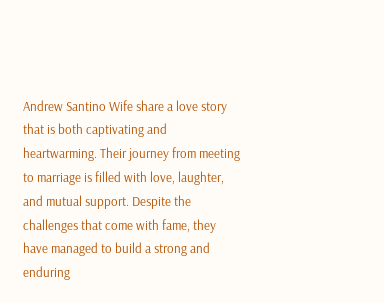Andrew Santino Wife share a love story that is both captivating and heartwarming. Their journey from meeting to marriage is filled with love, laughter, and mutual support. Despite the challenges that come with fame, they have managed to build a strong and enduring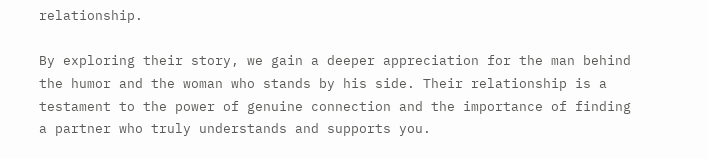relationship.

By exploring their story, we gain a deeper appreciation for the man behind the humor and the woman who stands by his side. Their relationship is a testament to the power of genuine connection and the importance of finding a partner who truly understands and supports you.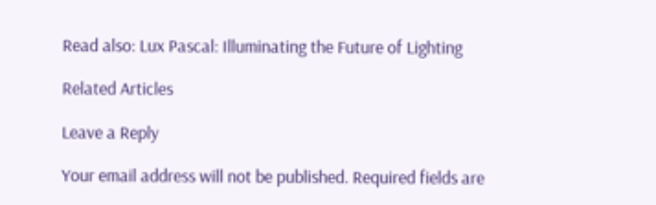Read also: Lux Pascal: Illuminating the Future of Lighting

Related Articles

Leave a Reply

Your email address will not be published. Required fields are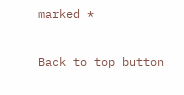marked *

Back to top button